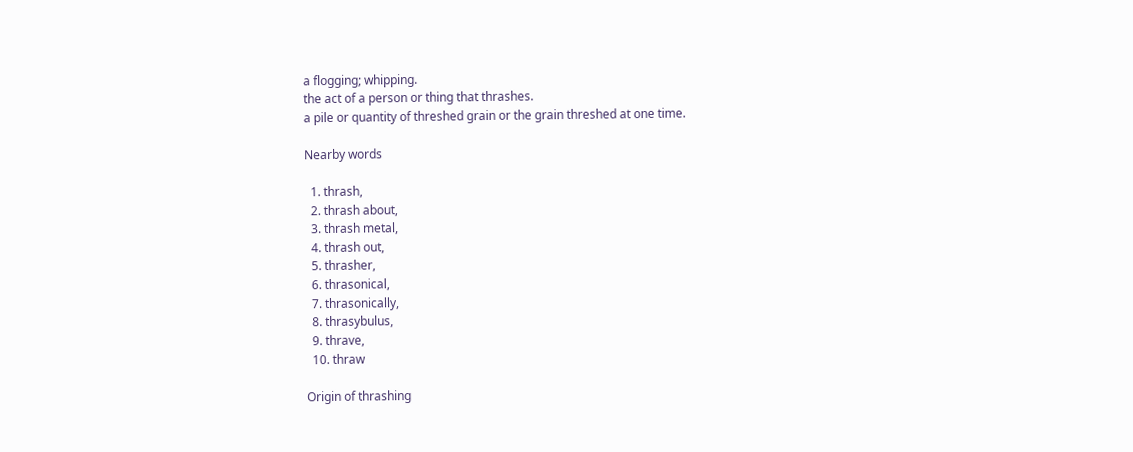a flogging; whipping.
the act of a person or thing that thrashes.
a pile or quantity of threshed grain or the grain threshed at one time.

Nearby words

  1. thrash,
  2. thrash about,
  3. thrash metal,
  4. thrash out,
  5. thrasher,
  6. thrasonical,
  7. thrasonically,
  8. thrasybulus,
  9. thrave,
  10. thraw

Origin of thrashing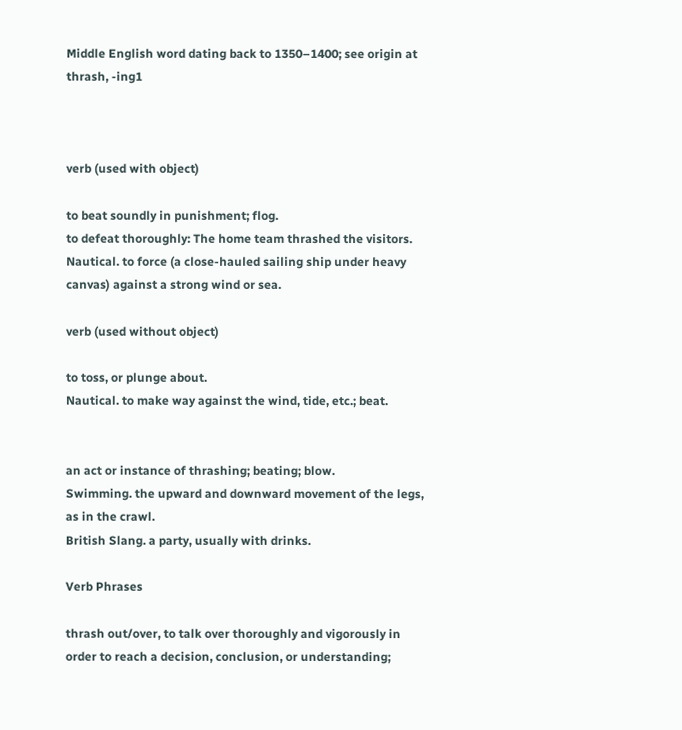Middle English word dating back to 1350–1400; see origin at thrash, -ing1



verb (used with object)

to beat soundly in punishment; flog.
to defeat thoroughly: The home team thrashed the visitors.
Nautical. to force (a close-hauled sailing ship under heavy canvas) against a strong wind or sea.

verb (used without object)

to toss, or plunge about.
Nautical. to make way against the wind, tide, etc.; beat.


an act or instance of thrashing; beating; blow.
Swimming. the upward and downward movement of the legs, as in the crawl.
British Slang. a party, usually with drinks.

Verb Phrases

thrash out/over, to talk over thoroughly and vigorously in order to reach a decision, conclusion, or understanding;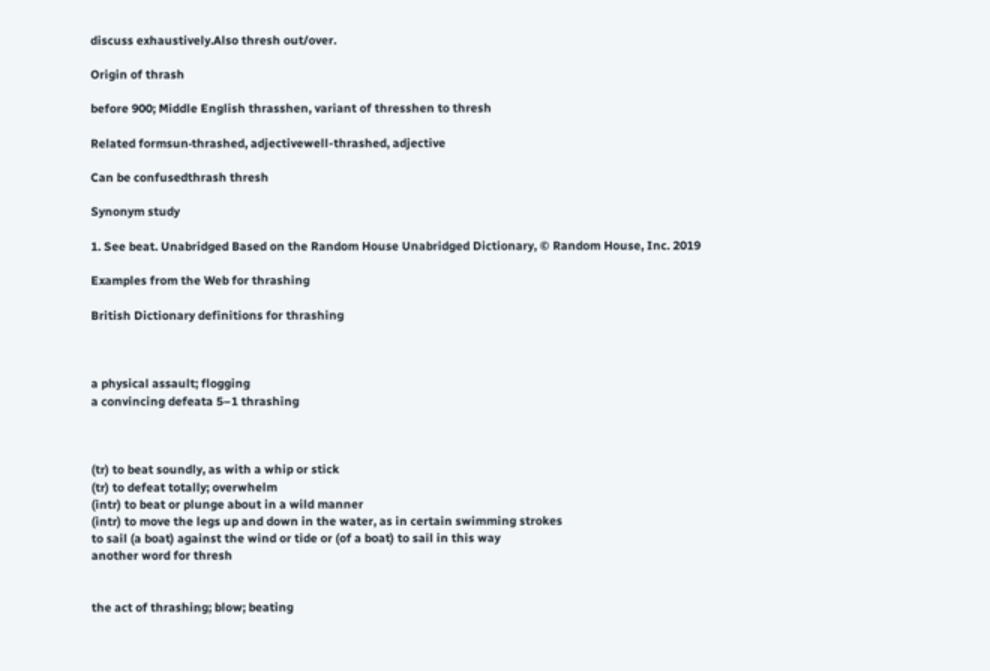discuss exhaustively.Also thresh out/over.

Origin of thrash

before 900; Middle English thrasshen, variant of thresshen to thresh

Related formsun·thrashed, adjectivewell-thrashed, adjective

Can be confusedthrash thresh

Synonym study

1. See beat. Unabridged Based on the Random House Unabridged Dictionary, © Random House, Inc. 2019

Examples from the Web for thrashing

British Dictionary definitions for thrashing



a physical assault; flogging
a convincing defeata 5–1 thrashing



(tr) to beat soundly, as with a whip or stick
(tr) to defeat totally; overwhelm
(intr) to beat or plunge about in a wild manner
(intr) to move the legs up and down in the water, as in certain swimming strokes
to sail (a boat) against the wind or tide or (of a boat) to sail in this way
another word for thresh


the act of thrashing; blow; beating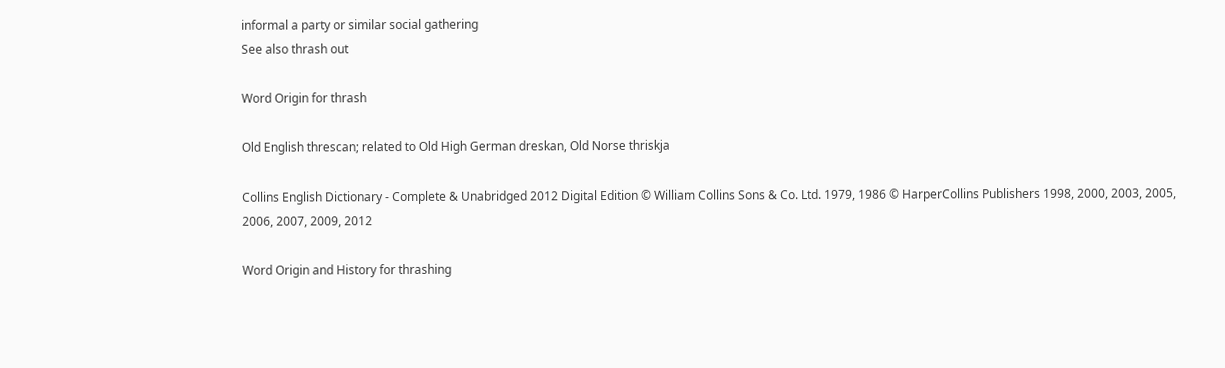informal a party or similar social gathering
See also thrash out

Word Origin for thrash

Old English threscan; related to Old High German dreskan, Old Norse thriskja

Collins English Dictionary - Complete & Unabridged 2012 Digital Edition © William Collins Sons & Co. Ltd. 1979, 1986 © HarperCollins Publishers 1998, 2000, 2003, 2005, 2006, 2007, 2009, 2012

Word Origin and History for thrashing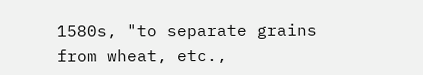1580s, "to separate grains from wheat, etc.,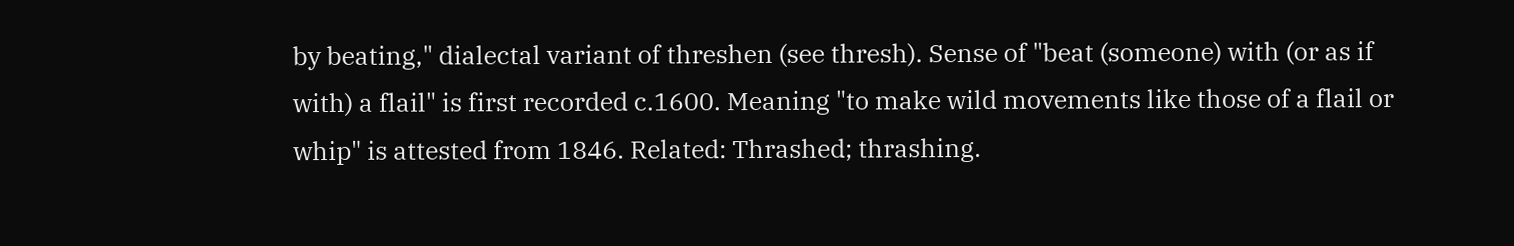by beating," dialectal variant of threshen (see thresh). Sense of "beat (someone) with (or as if with) a flail" is first recorded c.1600. Meaning "to make wild movements like those of a flail or whip" is attested from 1846. Related: Thrashed; thrashing.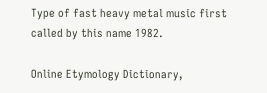Type of fast heavy metal music first called by this name 1982.

Online Etymology Dictionary,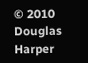© 2010 Douglas Harper